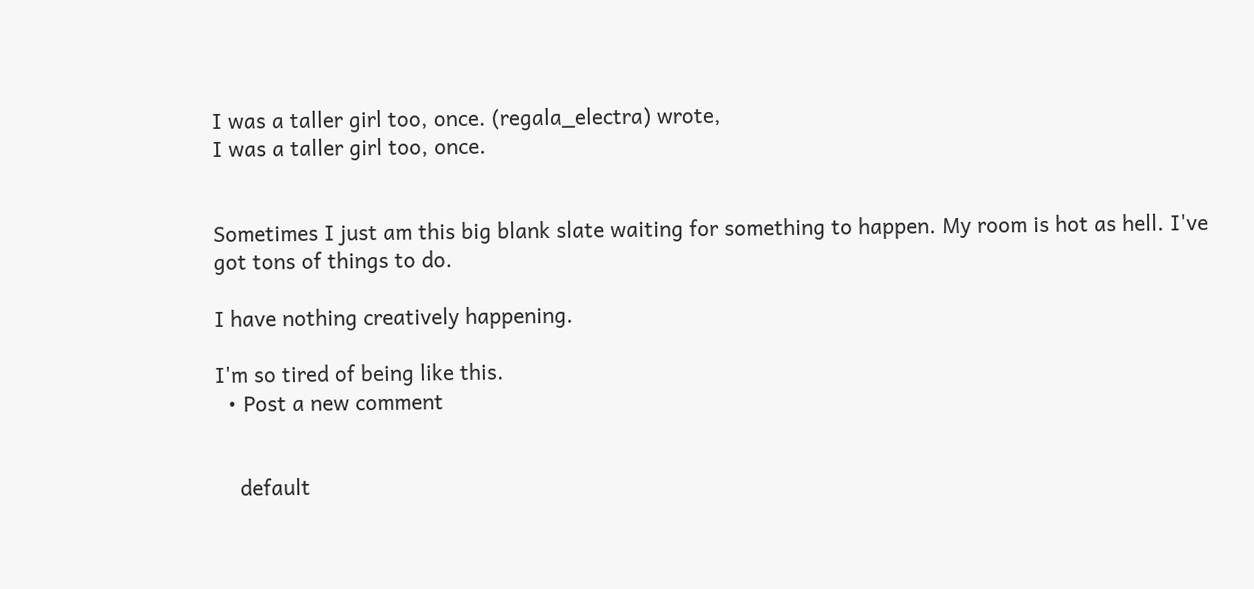I was a taller girl too, once. (regala_electra) wrote,
I was a taller girl too, once.


Sometimes I just am this big blank slate waiting for something to happen. My room is hot as hell. I've got tons of things to do.

I have nothing creatively happening.

I'm so tired of being like this.
  • Post a new comment


    default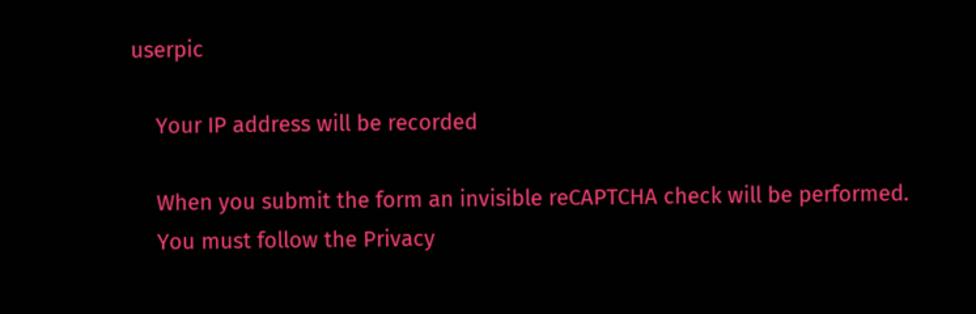userpic

    Your IP address will be recorded

    When you submit the form an invisible reCAPTCHA check will be performed.
    You must follow the Privacy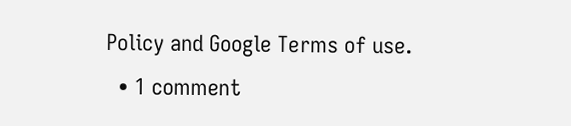Policy and Google Terms of use.
  • 1 comment